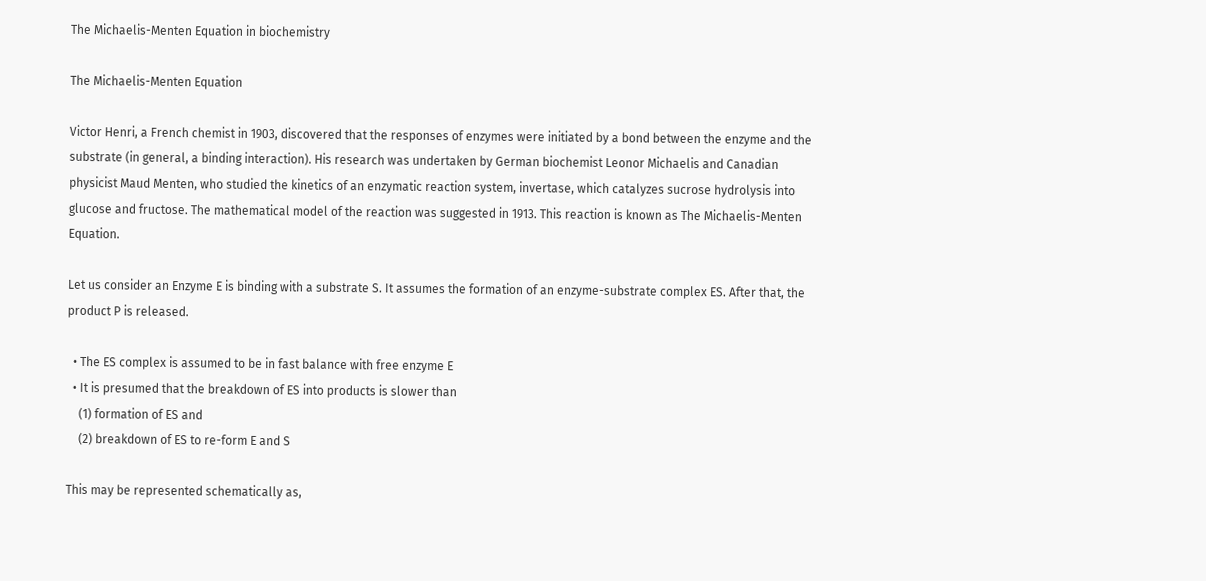The Michaelis-Menten Equation in biochemistry

The Michaelis-Menten Equation

Victor Henri, a French chemist in 1903, discovered that the responses of enzymes were initiated by a bond between the enzyme and the substrate (in general, a binding interaction). His research was undertaken by German biochemist Leonor Michaelis and Canadian physicist Maud Menten, who studied the kinetics of an enzymatic reaction system, invertase, which catalyzes sucrose hydrolysis into glucose and fructose. The mathematical model of the reaction was suggested in 1913. This reaction is known as The Michaelis-Menten Equation.

Let us consider an Enzyme E is binding with a substrate S. It assumes the formation of an enzyme-substrate complex ES. After that, the product P is released.

  • The ES complex is assumed to be in fast balance with free enzyme E
  • It is presumed that the breakdown of ES into products is slower than
    (1) formation of ES and
    (2) breakdown of ES to re-form E and S

This may be represented schematically as,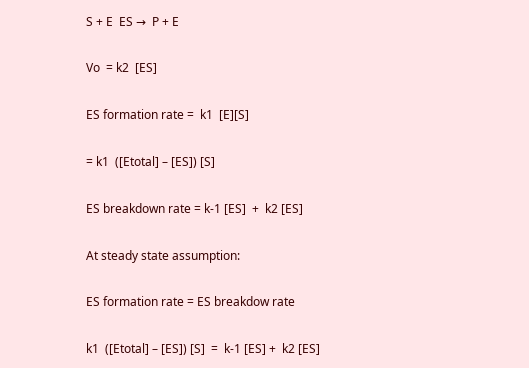S + E  ES →  P + E

Vo  = k2  [ES]

ES formation rate =  k1  [E][S]

= k1  ([Etotal] – [ES]) [S]

ES breakdown rate = k-1 [ES]  +  k2 [ES]

At steady state assumption:

ES formation rate = ES breakdow rate

k1  ([Etotal] – [ES]) [S]  =  k-1 [ES] +  k2 [ES]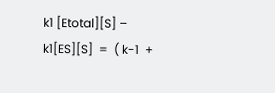k1 [Etotal][S] – k1[ES][S]  =  ( k-1  +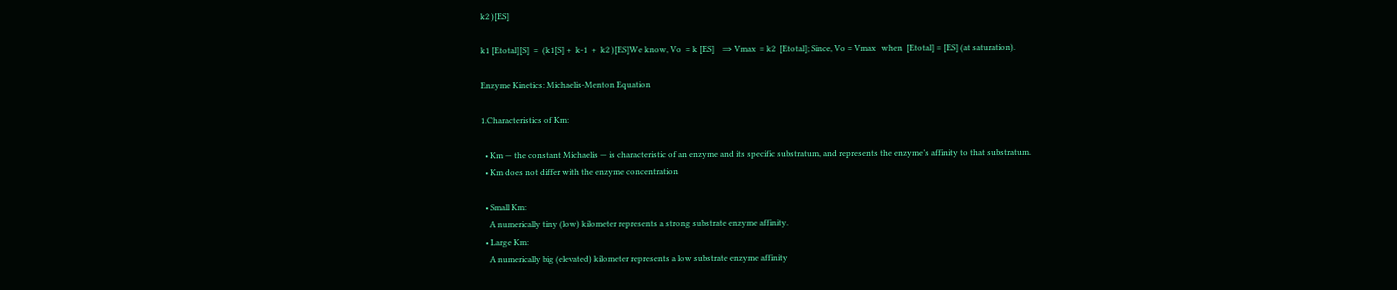k2 )[ES]

k1 [Etotal][S]  =  (k1[S] +  k-1  +  k2 )[ES]We know, Vo  = k [ES]    ⇒ Vmax  = k2  [Etotal]; Since, Vo = Vmax   when  [Etotal] = [ES] (at saturation).

Enzyme Kinetics: Michaelis-Menton Equation

1.Characteristics of Km:

  • Km — the constant Michaelis — is characteristic of an enzyme and its specific substratum, and represents the enzyme’s affinity to that substratum.
  • Km does not differ with the enzyme concentration

  • Small Km:
    A numerically tiny (low) kilometer represents a strong substrate enzyme affinity.
  • Large Km:
    A numerically big (elevated) kilometer represents a low substrate enzyme affinity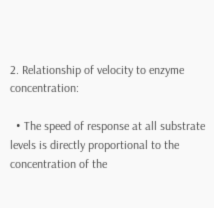2. Relationship of velocity to enzyme concentration:

  • The speed of response at all substrate levels is directly proportional to the concentration of the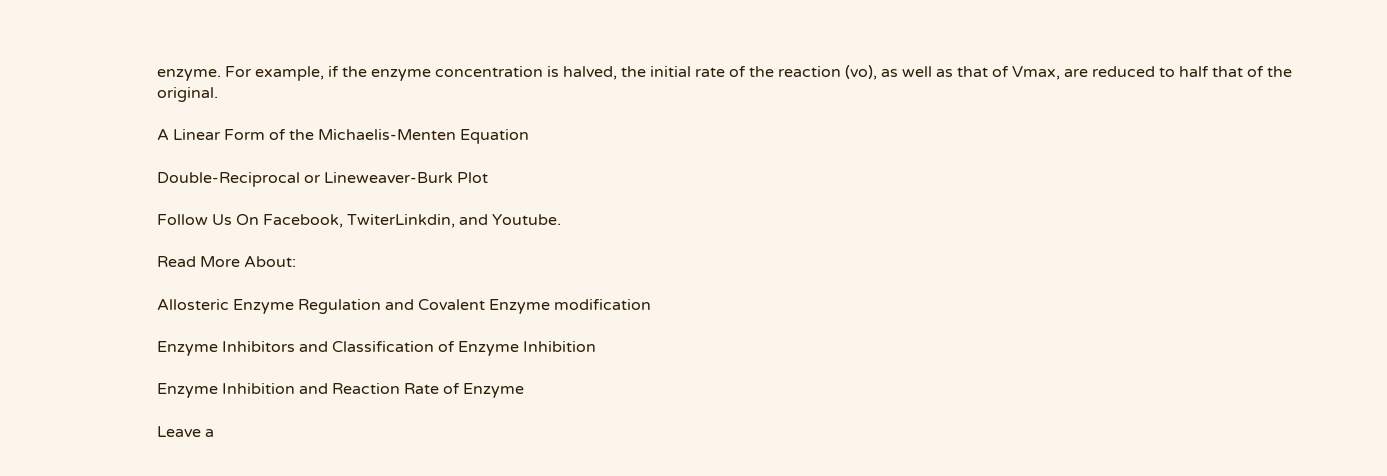enzyme. For example, if the enzyme concentration is halved, the initial rate of the reaction (vo), as well as that of Vmax, are reduced to half that of the original.

A Linear Form of the Michaelis-Menten Equation

Double-Reciprocal or Lineweaver-Burk Plot

Follow Us On Facebook, TwiterLinkdin, and Youtube.

Read More About:

Allosteric Enzyme Regulation and Covalent Enzyme modification

Enzyme Inhibitors and Classification of Enzyme Inhibition

Enzyme Inhibition and Reaction Rate of Enzyme

Leave a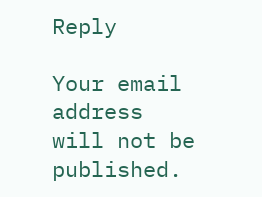Reply

Your email address will not be published.